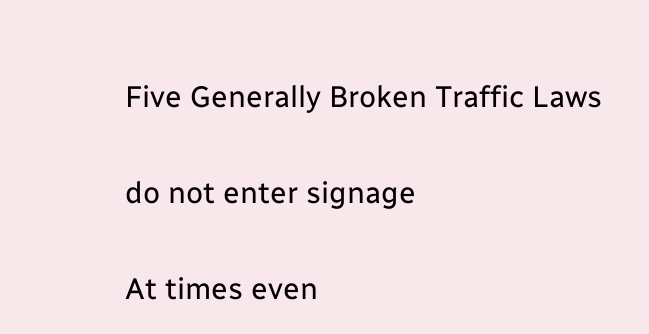Five Generally Broken Traffic Laws

do not enter signage

At times even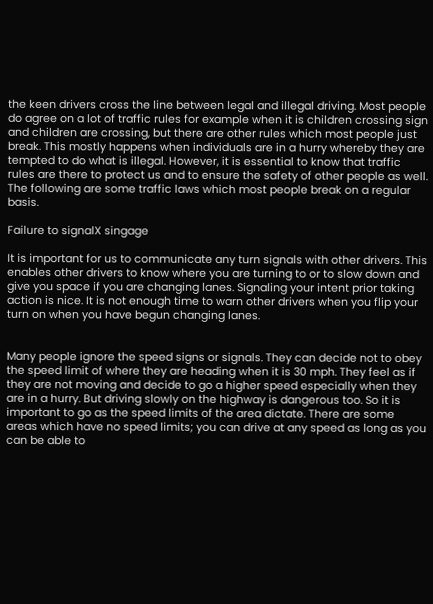the keen drivers cross the line between legal and illegal driving. Most people do agree on a lot of traffic rules for example when it is children crossing sign and children are crossing, but there are other rules which most people just break. This mostly happens when individuals are in a hurry whereby they are tempted to do what is illegal. However, it is essential to know that traffic rules are there to protect us and to ensure the safety of other people as well. The following are some traffic laws which most people break on a regular basis.

Failure to signalX singage

It is important for us to communicate any turn signals with other drivers. This enables other drivers to know where you are turning to or to slow down and give you space if you are changing lanes. Signaling your intent prior taking action is nice. It is not enough time to warn other drivers when you flip your turn on when you have begun changing lanes.


Many people ignore the speed signs or signals. They can decide not to obey the speed limit of where they are heading when it is 30 mph. They feel as if they are not moving and decide to go a higher speed especially when they are in a hurry. But driving slowly on the highway is dangerous too. So it is important to go as the speed limits of the area dictate. There are some areas which have no speed limits; you can drive at any speed as long as you can be able to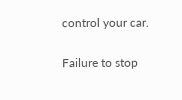control your car.

Failure to stop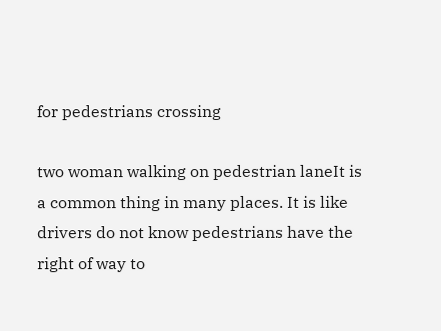for pedestrians crossing

two woman walking on pedestrian laneIt is a common thing in many places. It is like drivers do not know pedestrians have the right of way to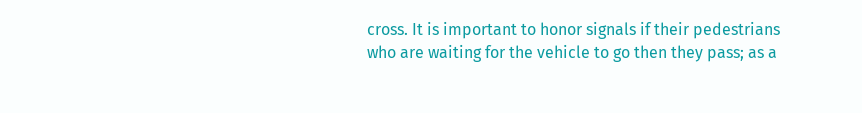cross. It is important to honor signals if their pedestrians who are waiting for the vehicle to go then they pass; as a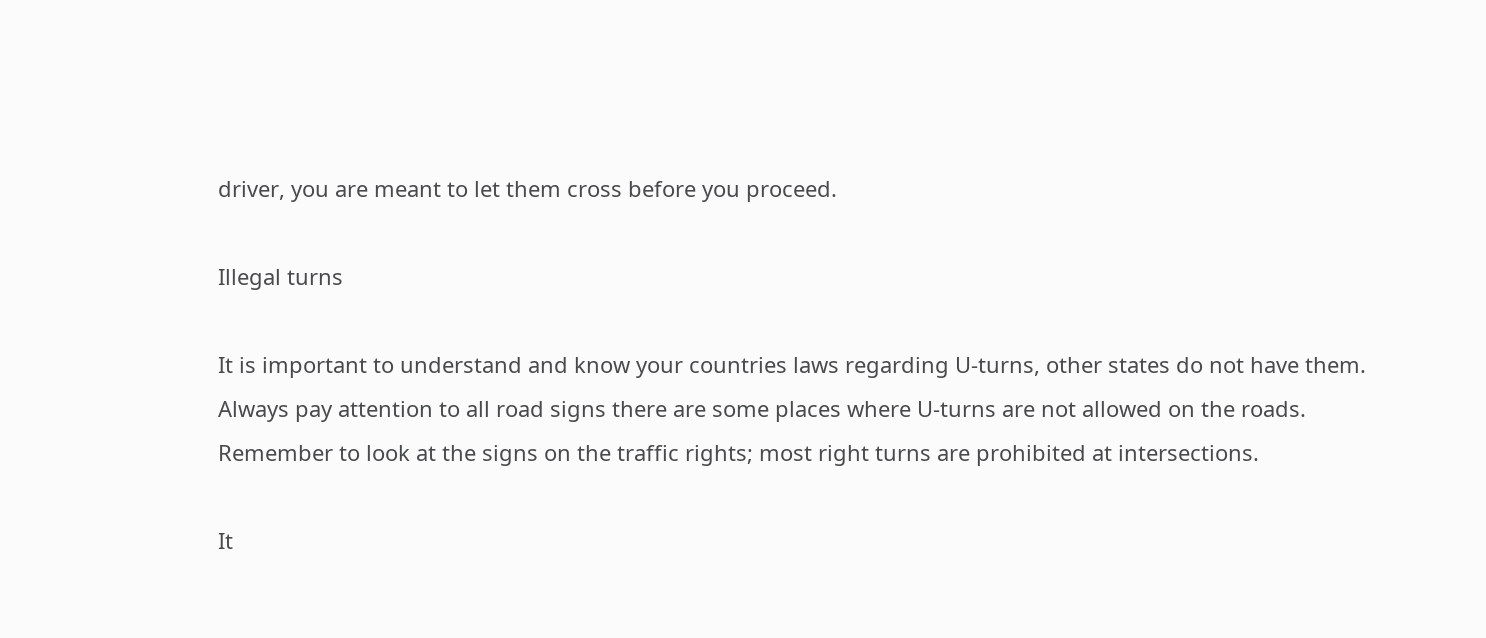driver, you are meant to let them cross before you proceed.

Illegal turns

It is important to understand and know your countries laws regarding U-turns, other states do not have them. Always pay attention to all road signs there are some places where U-turns are not allowed on the roads. Remember to look at the signs on the traffic rights; most right turns are prohibited at intersections.

It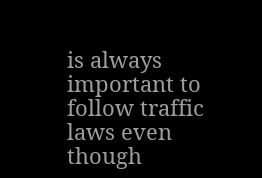is always important to follow traffic laws even though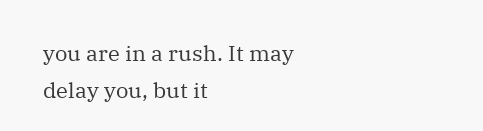you are in a rush. It may delay you, but it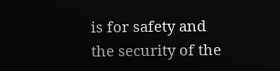is for safety and the security of the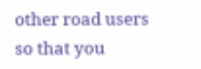other road users so that you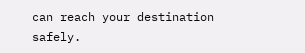can reach your destination safely.